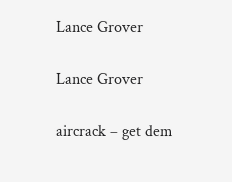Lance Grover

Lance Grover

aircrack – get dem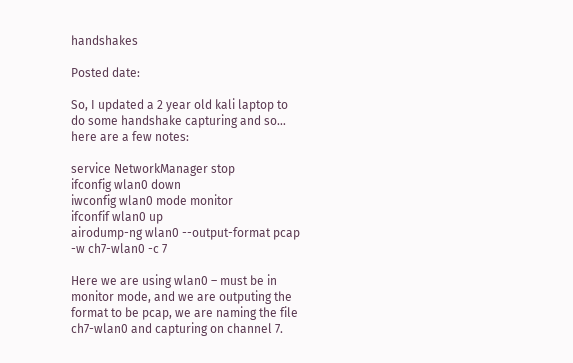handshakes

Posted date:

So, I updated a 2 year old kali laptop to do some handshake capturing and so… here are a few notes:

service NetworkManager stop
ifconfig wlan0 down
iwconfig wlan0 mode monitor
ifconfif wlan0 up
airodump-ng wlan0 --output-format pcap -w ch7-wlan0 -c 7

Here we are using wlan0 – must be in monitor mode, and we are outputing the format to be pcap, we are naming the file ch7-wlan0 and capturing on channel 7.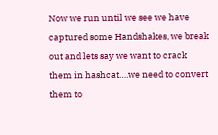Now we run until we see we have captured some Handshakes, we break out and lets say we want to crack them in hashcat….we need to convert them to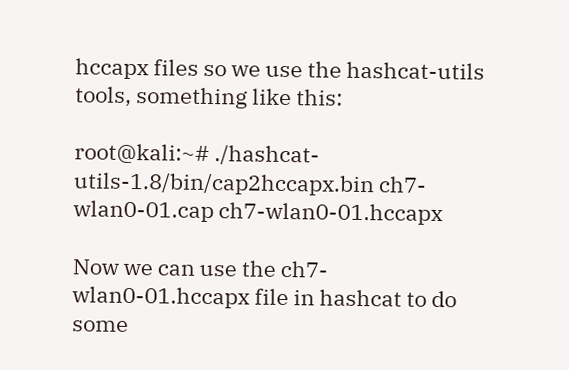hccapx files so we use the hashcat-utils tools, something like this:

root@kali:~# ./hashcat-utils-1.8/bin/cap2hccapx.bin ch7-wlan0-01.cap ch7-wlan0-01.hccapx

Now we can use the ch7-wlan0-01.hccapx file in hashcat to do some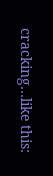cracking…like this: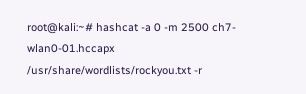root@kali:~# hashcat -a 0 -m 2500 ch7-wlan0-01.hccapx /usr/share/wordlists/rockyou.txt -r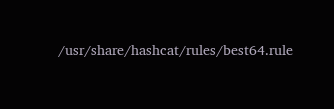/usr/share/hashcat/rules/best64.rule